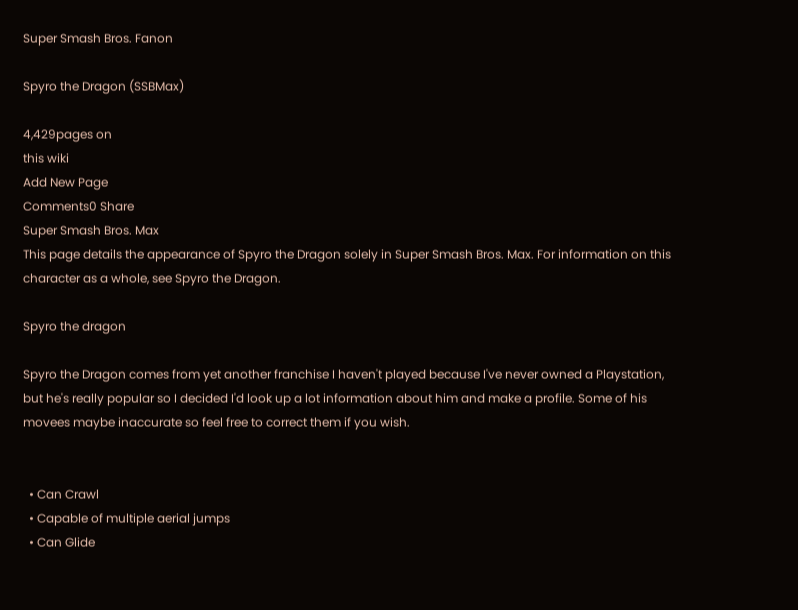Super Smash Bros. Fanon

Spyro the Dragon (SSBMax)

4,429pages on
this wiki
Add New Page
Comments0 Share
Super Smash Bros. Max
This page details the appearance of Spyro the Dragon solely in Super Smash Bros. Max. For information on this character as a whole, see Spyro the Dragon.

Spyro the dragon

Spyro the Dragon comes from yet another franchise I haven't played because I've never owned a Playstation, but he's really popular so I decided I'd look up a lot information about him and make a profile. Some of his movees maybe inaccurate so feel free to correct them if you wish.


  • Can Crawl
  • Capable of multiple aerial jumps
  • Can Glide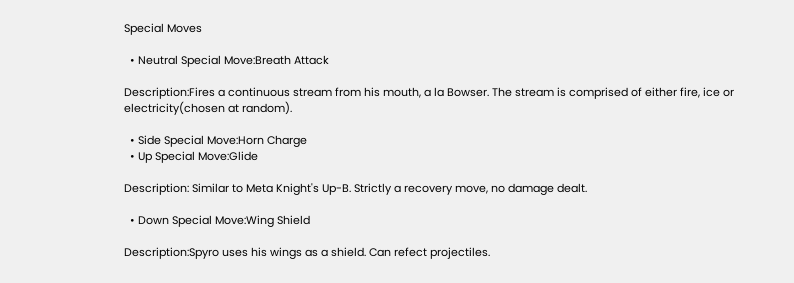Special Moves

  • Neutral Special Move:Breath Attack

Description:Fires a continuous stream from his mouth, a la Bowser. The stream is comprised of either fire, ice or electricity(chosen at random).

  • Side Special Move:Horn Charge
  • Up Special Move:Glide

Description: Similar to Meta Knight's Up-B. Strictly a recovery move, no damage dealt.

  • Down Special Move:Wing Shield

Description:Spyro uses his wings as a shield. Can refect projectiles.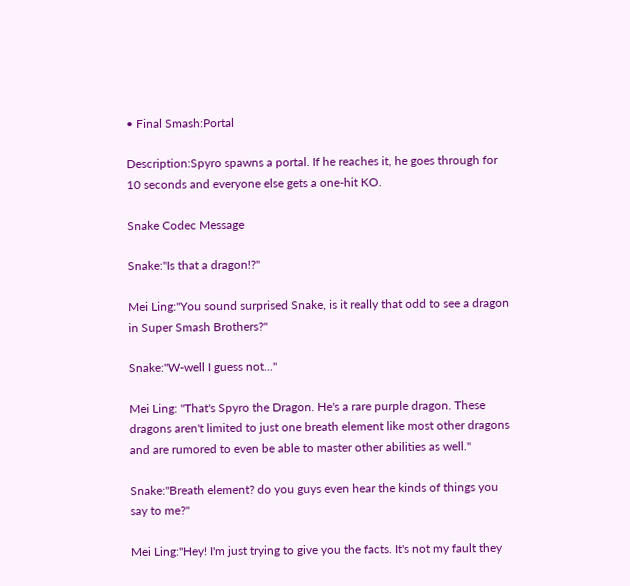• Final Smash:Portal

Description:Spyro spawns a portal. If he reaches it, he goes through for 10 seconds and everyone else gets a one-hit KO.

Snake Codec Message

Snake:"Is that a dragon!?"

Mei Ling:"You sound surprised Snake, is it really that odd to see a dragon in Super Smash Brothers?"

Snake:"W-well I guess not..."

Mei Ling: "That's Spyro the Dragon. He's a rare purple dragon. These dragons aren't limited to just one breath element like most other dragons and are rumored to even be able to master other abilities as well."

Snake:"Breath element? do you guys even hear the kinds of things you say to me?"

Mei Ling:"Hey! I'm just trying to give you the facts. It's not my fault they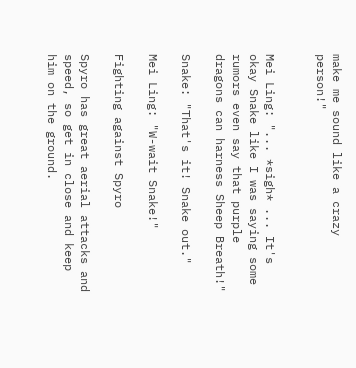make me sound like a crazy person!"


Mei Ling: "... *sigh* ... It's okay Snake like I was saying some rumors even say that purple dragons can harness Sheep Breath!"

Snake: "That's it! Snake out."

Mei Ling: "W-wait Snake!"

Fighting against Spyro

Spyro has great aerial attacks and speed, so get in close and keep him on the ground.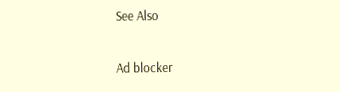See Also

Ad blocker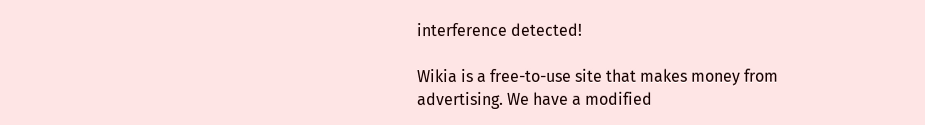interference detected!

Wikia is a free-to-use site that makes money from advertising. We have a modified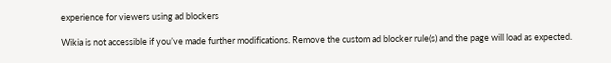experience for viewers using ad blockers

Wikia is not accessible if you’ve made further modifications. Remove the custom ad blocker rule(s) and the page will load as expected.